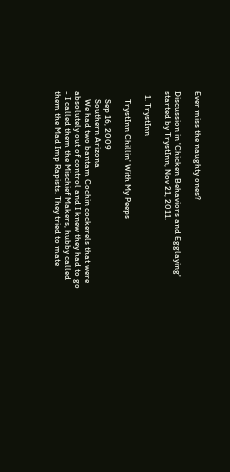Ever miss the naughty ones?

Discussion in 'Chicken Behaviors and Egglaying' started by TrystInn, Nov 21, 2011.

  1. TrystInn

    TrystInn Chillin' With My Peeps

    Sep 16, 2009
    Southern Arizona
    We had two bantam Cochin cockerels that were absolutely out of control and I knew they had to go - I called them the Mischief Makers, hubby called them the Mad Imp Rapists. They tried to mate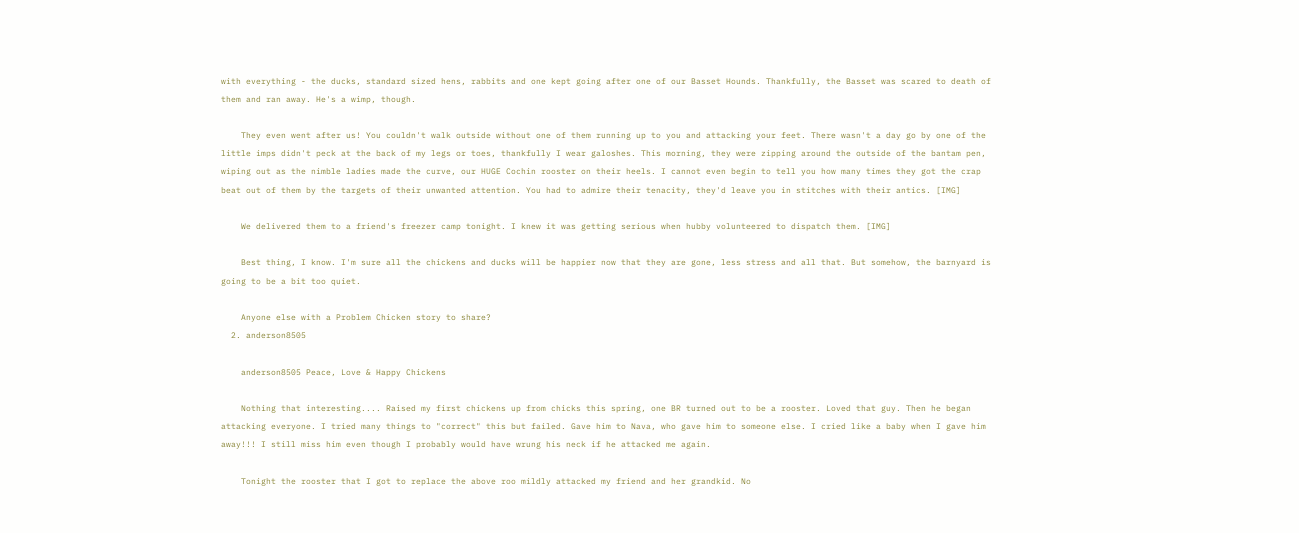with everything - the ducks, standard sized hens, rabbits and one kept going after one of our Basset Hounds. Thankfully, the Basset was scared to death of them and ran away. He's a wimp, though.

    They even went after us! You couldn't walk outside without one of them running up to you and attacking your feet. There wasn't a day go by one of the little imps didn't peck at the back of my legs or toes, thankfully I wear galoshes. This morning, they were zipping around the outside of the bantam pen, wiping out as the nimble ladies made the curve, our HUGE Cochin rooster on their heels. I cannot even begin to tell you how many times they got the crap beat out of them by the targets of their unwanted attention. You had to admire their tenacity, they'd leave you in stitches with their antics. [IMG]

    We delivered them to a friend's freezer camp tonight. I knew it was getting serious when hubby volunteered to dispatch them. [IMG]

    Best thing, I know. I'm sure all the chickens and ducks will be happier now that they are gone, less stress and all that. But somehow, the barnyard is going to be a bit too quiet.

    Anyone else with a Problem Chicken story to share?
  2. anderson8505

    anderson8505 Peace, Love & Happy Chickens

    Nothing that interesting.... Raised my first chickens up from chicks this spring, one BR turned out to be a rooster. Loved that guy. Then he began attacking everyone. I tried many things to "correct" this but failed. Gave him to Nava, who gave him to someone else. I cried like a baby when I gave him away!!! I still miss him even though I probably would have wrung his neck if he attacked me again.

    Tonight the rooster that I got to replace the above roo mildly attacked my friend and her grandkid. No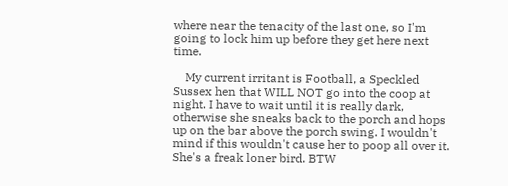where near the tenacity of the last one, so I'm going to lock him up before they get here next time.

    My current irritant is Football, a Speckled Sussex hen that WILL NOT go into the coop at night. I have to wait until it is really dark, otherwise she sneaks back to the porch and hops up on the bar above the porch swing. I wouldn't mind if this wouldn't cause her to poop all over it. She's a freak loner bird. BTW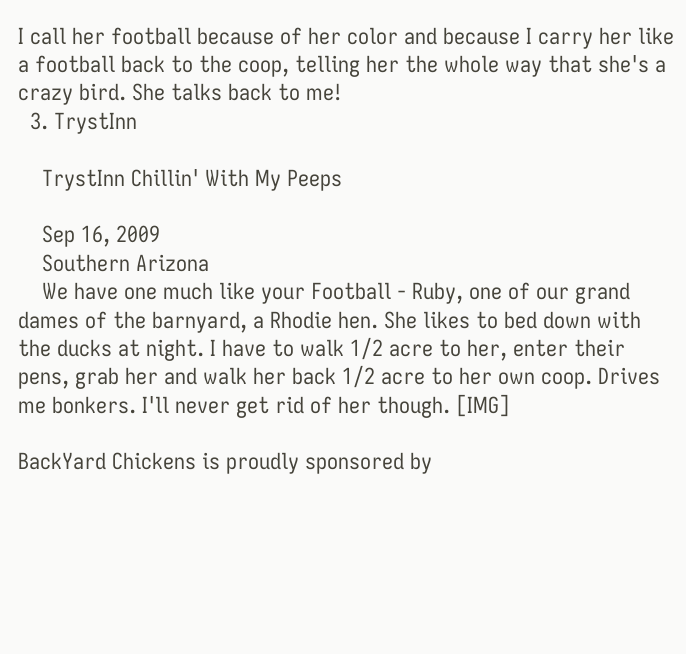I call her football because of her color and because I carry her like a football back to the coop, telling her the whole way that she's a crazy bird. She talks back to me!
  3. TrystInn

    TrystInn Chillin' With My Peeps

    Sep 16, 2009
    Southern Arizona
    We have one much like your Football - Ruby, one of our grand dames of the barnyard, a Rhodie hen. She likes to bed down with the ducks at night. I have to walk 1/2 acre to her, enter their pens, grab her and walk her back 1/2 acre to her own coop. Drives me bonkers. I'll never get rid of her though. [IMG]

BackYard Chickens is proudly sponsored by